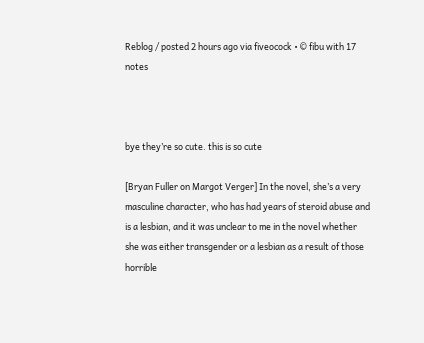Reblog / posted 2 hours ago via fiveocock • © fibu with 17 notes



bye they’re so cute. this is so cute

[Bryan Fuller on Margot Verger] In the novel, she’s a very masculine character, who has had years of steroid abuse and is a lesbian, and it was unclear to me in the novel whether she was either transgender or a lesbian as a result of those horrible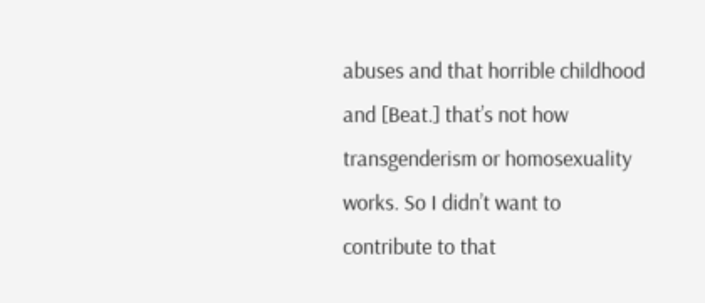abuses and that horrible childhood and [Beat.] that’s not how transgenderism or homosexuality works. So I didn’t want to contribute to that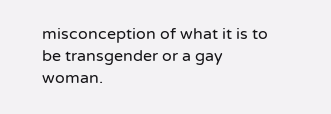misconception of what it is to be transgender or a gay woman.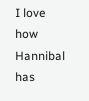I love how Hannibal has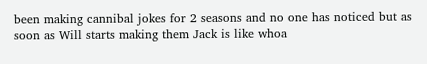been making cannibal jokes for 2 seasons and no one has noticed but as soon as Will starts making them Jack is like whoa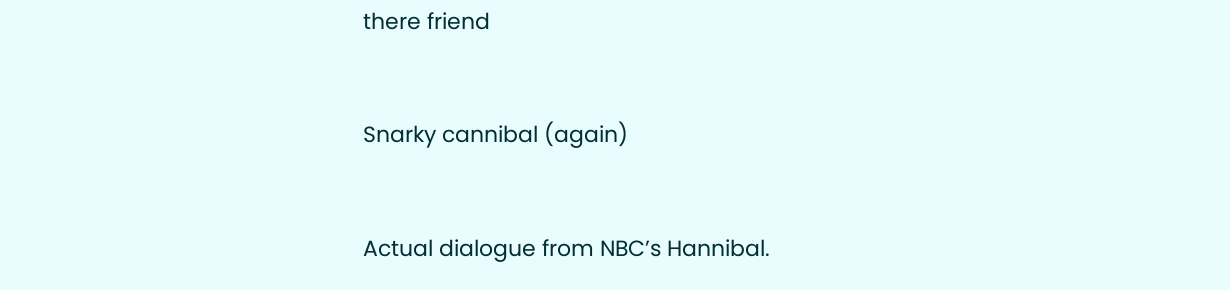there friend


Snarky cannibal (again)


Actual dialogue from NBC’s Hannibal.